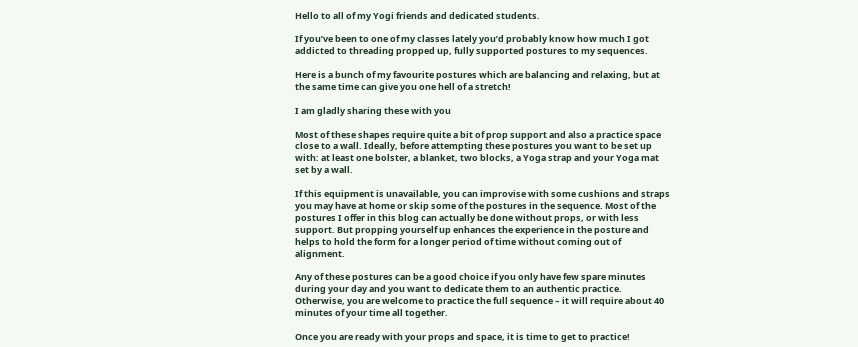Hello to all of my Yogi friends and dedicated students.

If you’ve been to one of my classes lately you’d probably know how much I got addicted to threading propped up, fully supported postures to my sequences.

Here is a bunch of my favourite postures which are balancing and relaxing, but at the same time can give you one hell of a stretch!

I am gladly sharing these with you

Most of these shapes require quite a bit of prop support and also a practice space close to a wall. Ideally, before attempting these postures you want to be set up with: at least one bolster, a blanket, two blocks, a Yoga strap and your Yoga mat set by a wall.

If this equipment is unavailable, you can improvise with some cushions and straps you may have at home or skip some of the postures in the sequence. Most of the postures I offer in this blog can actually be done without props, or with less support. But propping yourself up enhances the experience in the posture and helps to hold the form for a longer period of time without coming out of alignment.

Any of these postures can be a good choice if you only have few spare minutes during your day and you want to dedicate them to an authentic practice. Otherwise, you are welcome to practice the full sequence – it will require about 40 minutes of your time all together.

Once you are ready with your props and space, it is time to get to practice!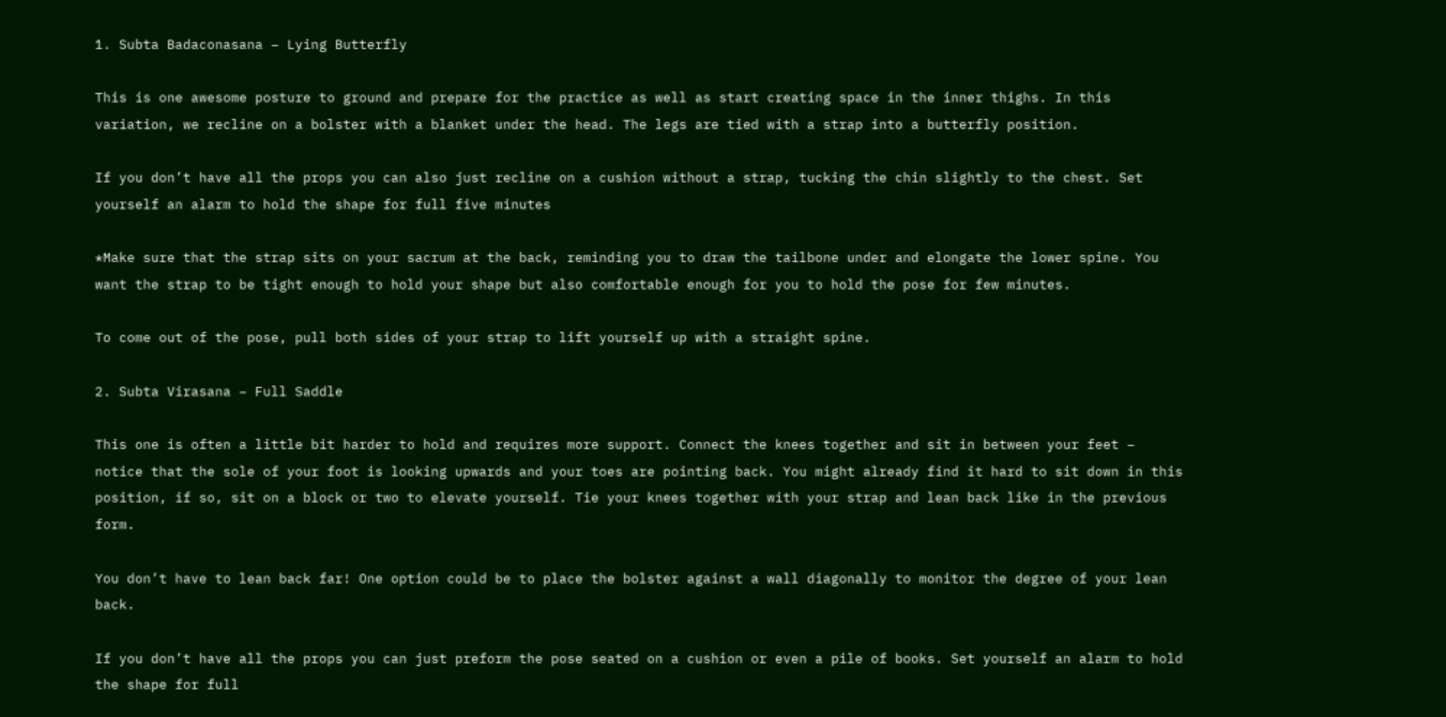1. Subta Badaconasana – Lying Butterfly

This is one awesome posture to ground and prepare for the practice as well as start creating space in the inner thighs. In this variation, we recline on a bolster with a blanket under the head. The legs are tied with a strap into a butterfly position.

If you don’t have all the props you can also just recline on a cushion without a strap, tucking the chin slightly to the chest. Set yourself an alarm to hold the shape for full five minutes

*Make sure that the strap sits on your sacrum at the back, reminding you to draw the tailbone under and elongate the lower spine. You want the strap to be tight enough to hold your shape but also comfortable enough for you to hold the pose for few minutes.

To come out of the pose, pull both sides of your strap to lift yourself up with a straight spine.

2. Subta Virasana – Full Saddle

This one is often a little bit harder to hold and requires more support. Connect the knees together and sit in between your feet – notice that the sole of your foot is looking upwards and your toes are pointing back. You might already find it hard to sit down in this position, if so, sit on a block or two to elevate yourself. Tie your knees together with your strap and lean back like in the previous form.

You don’t have to lean back far! One option could be to place the bolster against a wall diagonally to monitor the degree of your lean back.

If you don’t have all the props you can just preform the pose seated on a cushion or even a pile of books. Set yourself an alarm to hold the shape for full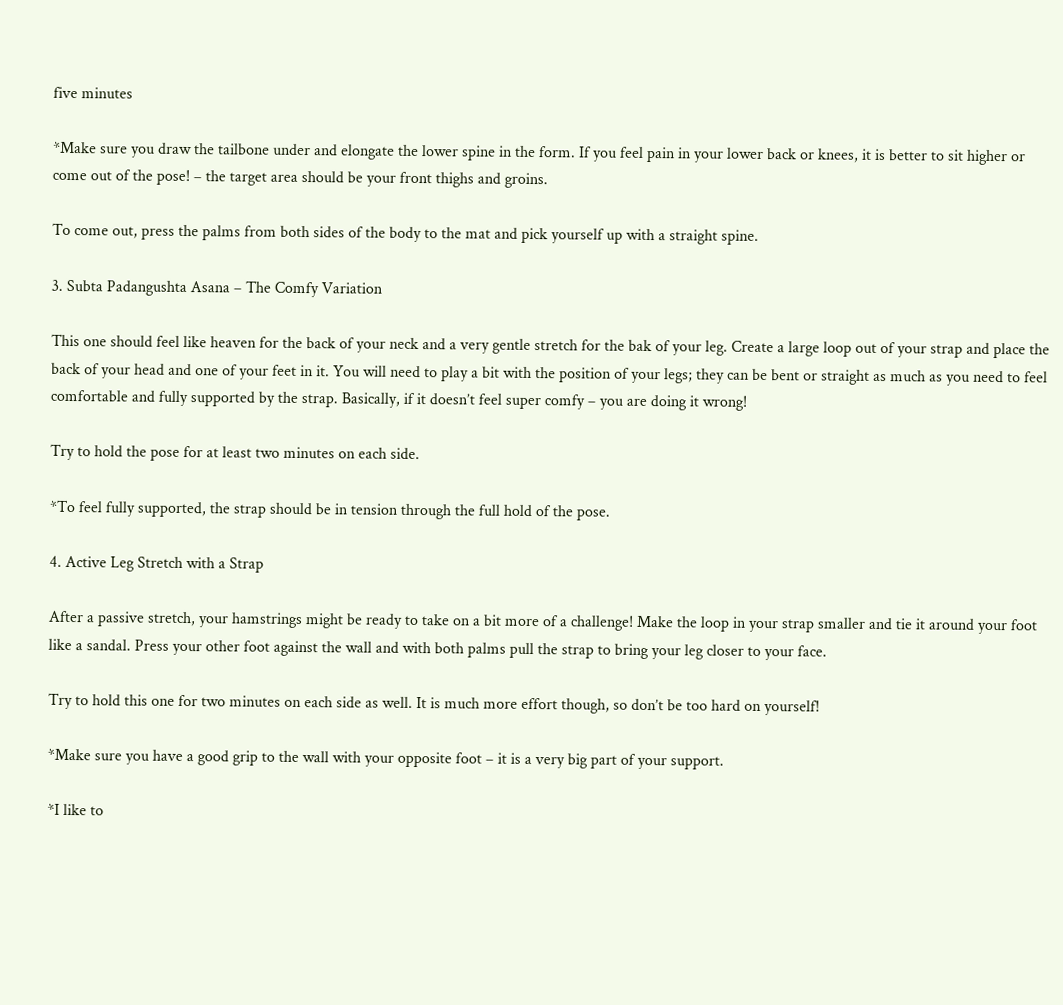five minutes

*Make sure you draw the tailbone under and elongate the lower spine in the form. If you feel pain in your lower back or knees, it is better to sit higher or come out of the pose! – the target area should be your front thighs and groins.

To come out, press the palms from both sides of the body to the mat and pick yourself up with a straight spine.

3. Subta Padangushta Asana – The Comfy Variation

This one should feel like heaven for the back of your neck and a very gentle stretch for the bak of your leg. Create a large loop out of your strap and place the back of your head and one of your feet in it. You will need to play a bit with the position of your legs; they can be bent or straight as much as you need to feel comfortable and fully supported by the strap. Basically, if it doesn’t feel super comfy – you are doing it wrong!

Try to hold the pose for at least two minutes on each side.

*To feel fully supported, the strap should be in tension through the full hold of the pose.

4. Active Leg Stretch with a Strap

After a passive stretch, your hamstrings might be ready to take on a bit more of a challenge! Make the loop in your strap smaller and tie it around your foot like a sandal. Press your other foot against the wall and with both palms pull the strap to bring your leg closer to your face.

Try to hold this one for two minutes on each side as well. It is much more effort though, so don’t be too hard on yourself!

*Make sure you have a good grip to the wall with your opposite foot – it is a very big part of your support.

*I like to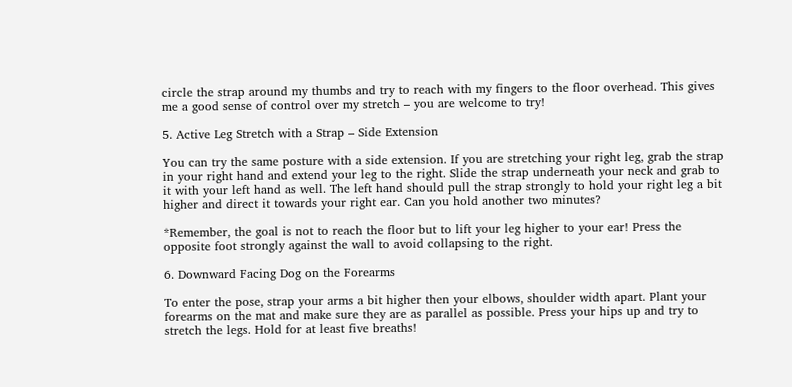circle the strap around my thumbs and try to reach with my fingers to the floor overhead. This gives me a good sense of control over my stretch – you are welcome to try!

5. Active Leg Stretch with a Strap – Side Extension

You can try the same posture with a side extension. If you are stretching your right leg, grab the strap in your right hand and extend your leg to the right. Slide the strap underneath your neck and grab to it with your left hand as well. The left hand should pull the strap strongly to hold your right leg a bit higher and direct it towards your right ear. Can you hold another two minutes?

*Remember, the goal is not to reach the floor but to lift your leg higher to your ear! Press the opposite foot strongly against the wall to avoid collapsing to the right.

6. Downward Facing Dog on the Forearms

To enter the pose, strap your arms a bit higher then your elbows, shoulder width apart. Plant your forearms on the mat and make sure they are as parallel as possible. Press your hips up and try to stretch the legs. Hold for at least five breaths!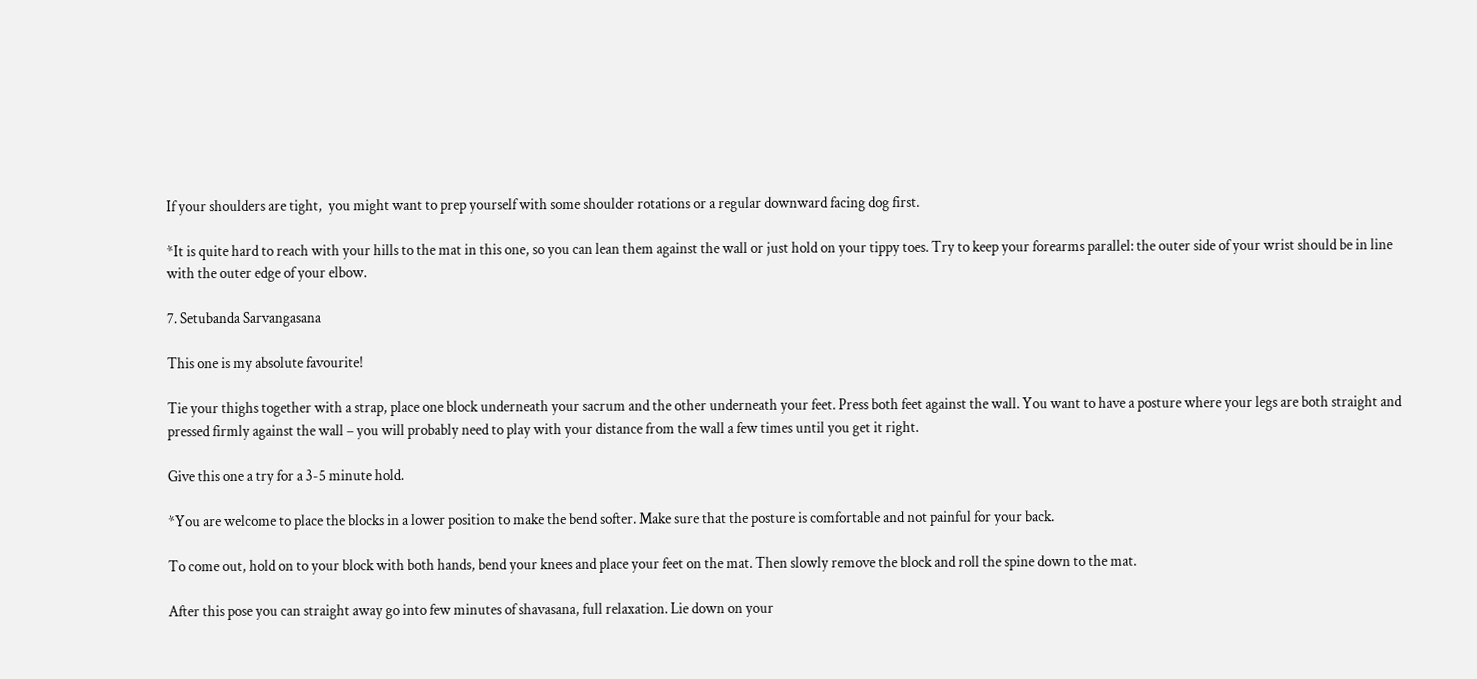If your shoulders are tight,  you might want to prep yourself with some shoulder rotations or a regular downward facing dog first.

*It is quite hard to reach with your hills to the mat in this one, so you can lean them against the wall or just hold on your tippy toes. Try to keep your forearms parallel: the outer side of your wrist should be in line with the outer edge of your elbow.

7. Setubanda Sarvangasana

This one is my absolute favourite!

Tie your thighs together with a strap, place one block underneath your sacrum and the other underneath your feet. Press both feet against the wall. You want to have a posture where your legs are both straight and pressed firmly against the wall – you will probably need to play with your distance from the wall a few times until you get it right.

Give this one a try for a 3-5 minute hold.

*You are welcome to place the blocks in a lower position to make the bend softer. Make sure that the posture is comfortable and not painful for your back.

To come out, hold on to your block with both hands, bend your knees and place your feet on the mat. Then slowly remove the block and roll the spine down to the mat.

After this pose you can straight away go into few minutes of shavasana, full relaxation. Lie down on your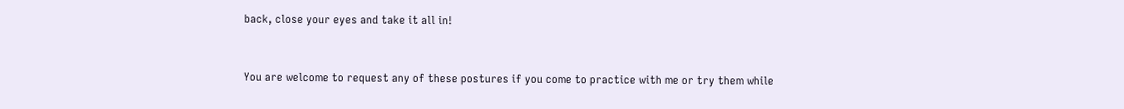back, close your eyes and take it all in!


You are welcome to request any of these postures if you come to practice with me or try them while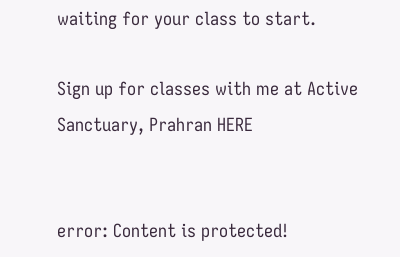waiting for your class to start.

Sign up for classes with me at Active Sanctuary, Prahran HERE


error: Content is protected!